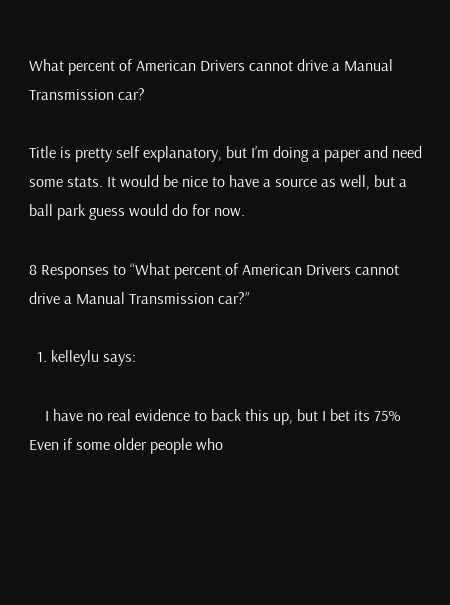What percent of American Drivers cannot drive a Manual Transmission car?

Title is pretty self explanatory, but I’m doing a paper and need some stats. It would be nice to have a source as well, but a ball park guess would do for now.

8 Responses to “What percent of American Drivers cannot drive a Manual Transmission car?”

  1. kelleylu says:

    I have no real evidence to back this up, but I bet its 75% Even if some older people who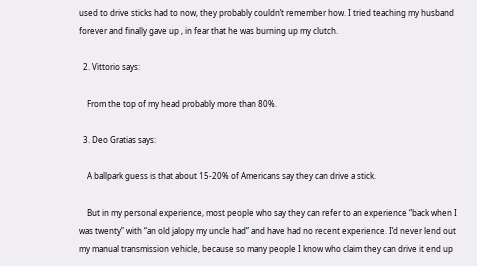used to drive sticks had to now, they probably couldn’t remember how. I tried teaching my husband forever and finally gave up , in fear that he was burning up my clutch.

  2. Vittorio says:

    From the top of my head probably more than 80%.

  3. Deo Gratias says:

    A ballpark guess is that about 15-20% of Americans say they can drive a stick.

    But in my personal experience, most people who say they can refer to an experience “back when I was twenty” with “an old jalopy my uncle had” and have had no recent experience. I’d never lend out my manual transmission vehicle, because so many people I know who claim they can drive it end up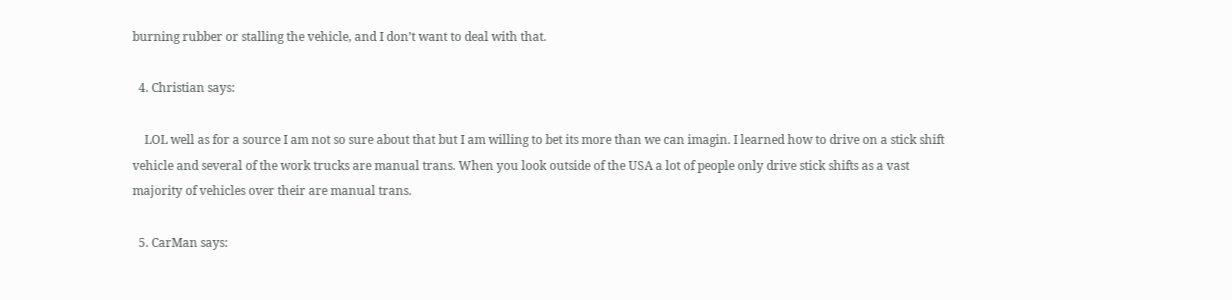burning rubber or stalling the vehicle, and I don’t want to deal with that.

  4. Christian says:

    LOL well as for a source I am not so sure about that but I am willing to bet its more than we can imagin. I learned how to drive on a stick shift vehicle and several of the work trucks are manual trans. When you look outside of the USA a lot of people only drive stick shifts as a vast majority of vehicles over their are manual trans.

  5. CarMan says: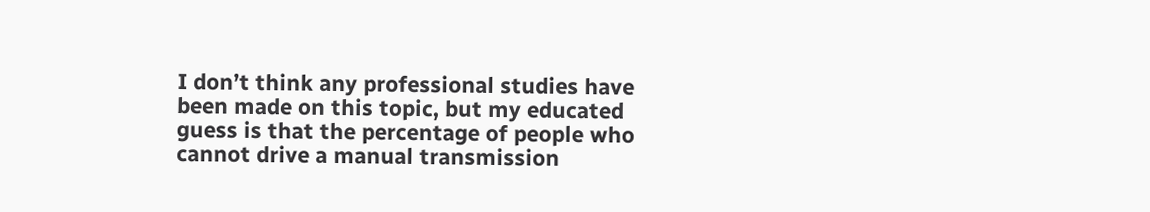I don’t think any professional studies have been made on this topic, but my educated guess is that the percentage of people who cannot drive a manual transmission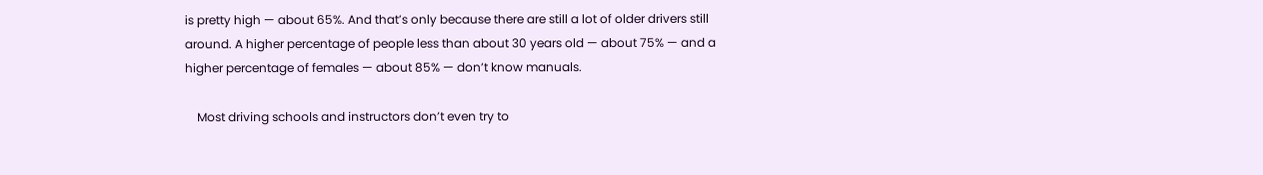is pretty high — about 65%. And that’s only because there are still a lot of older drivers still around. A higher percentage of people less than about 30 years old — about 75% — and a higher percentage of females — about 85% — don’t know manuals.

    Most driving schools and instructors don’t even try to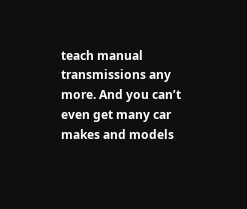teach manual transmissions any more. And you can’t even get many car makes and models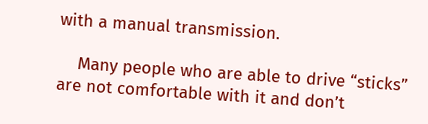with a manual transmission.

    Many people who are able to drive “sticks” are not comfortable with it and don’t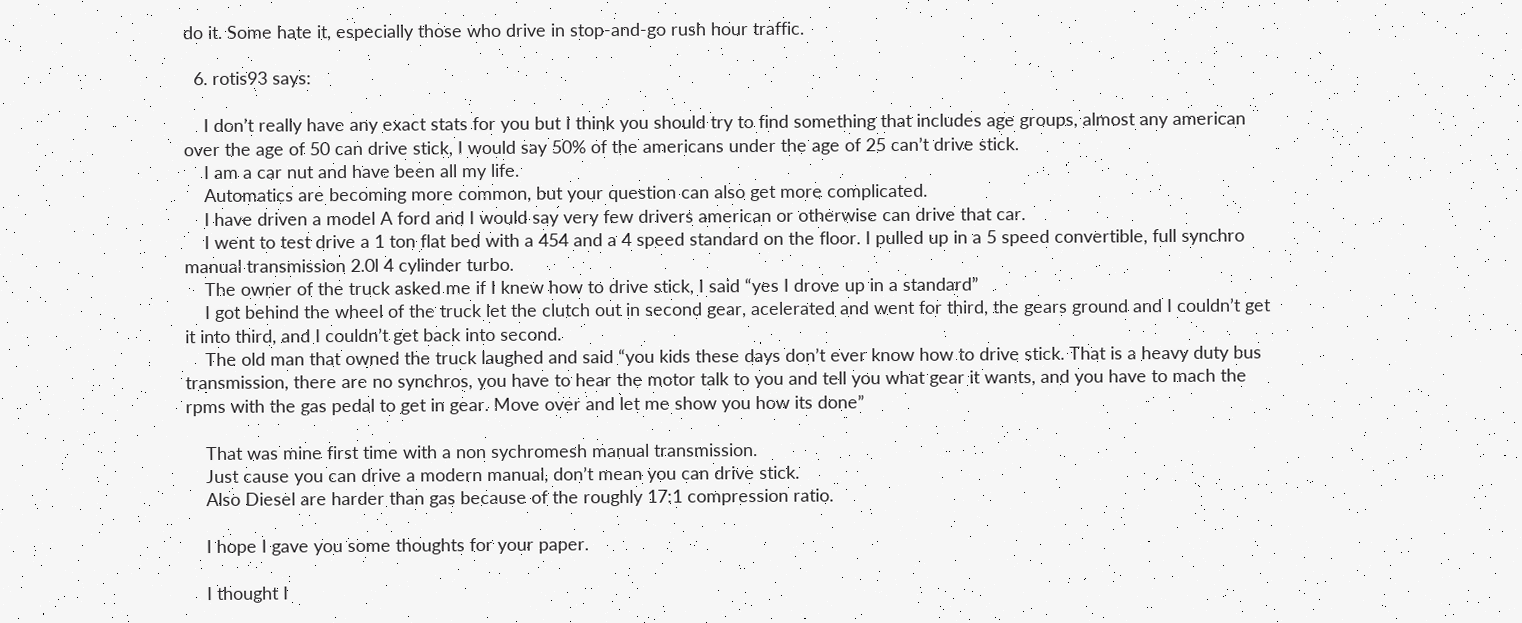do it. Some hate it, especially those who drive in stop-and-go rush hour traffic.

  6. rotis93 says:

    I don’t really have any exact stats for you but I think you should try to find something that includes age groups, almost any american over the age of 50 can drive stick, I would say 50% of the americans under the age of 25 can’t drive stick.
    I am a car nut and have been all my life.
    Automatics are becoming more common, but your question can also get more complicated.
    I have driven a model A ford and I would say very few drivers american or otherwise can drive that car.
    I went to test drive a 1 ton flat bed with a 454 and a 4 speed standard on the floor. I pulled up in a 5 speed convertible, full synchro manual transmission 2.0l 4 cylinder turbo.
    The owner of the truck asked me if I knew how to drive stick, I said “yes I drove up in a standard”
    I got behind the wheel of the truck let the clutch out in second gear, acelerated and went for third, the gears ground and I couldn’t get it into third, and I couldn’t get back into second.
    The old man that owned the truck laughed and said “you kids these days don’t ever know how to drive stick. That is a heavy duty bus transmission, there are no synchros, you have to hear the motor talk to you and tell you what gear it wants, and you have to mach the rpms with the gas pedal to get in gear. Move over and let me show you how its done”

    That was mine first time with a non sychromesh manual transmission.
    Just cause you can drive a modern manual, don’t mean you can drive stick.
    Also Diesel are harder than gas because of the roughly 17:1 compression ratio.

    I hope I gave you some thoughts for your paper.

    I thought I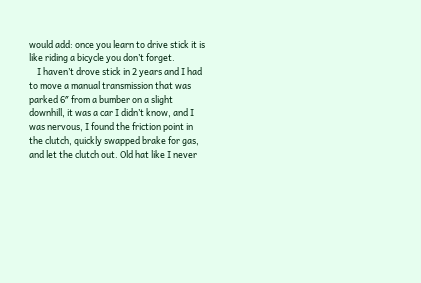would add: once you learn to drive stick it is like riding a bicycle you don’t forget.
    I haven’t drove stick in 2 years and I had to move a manual transmission that was parked 6″ from a bumber on a slight downhill, it was a car I didn’t know, and I was nervous, I found the friction point in the clutch, quickly swapped brake for gas, and let the clutch out. Old hat like I never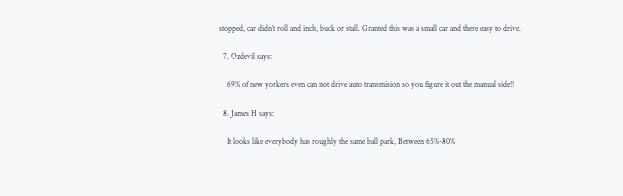stopped, car didn’t roll and inch, buck or stall. Granted this was a small car and there easy to drive.

  7. Ozdevil says:

    69% of new yorkers even can not drive auto transmision so you figure it out the manual side!!

  8. James H says:

    It looks like everybody has roughly the same ball park, Between 65%-80%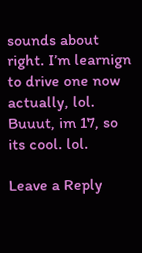sounds about right. I’m learnign to drive one now actually, lol. Buuut, im 17, so its cool. lol.

Leave a Reply